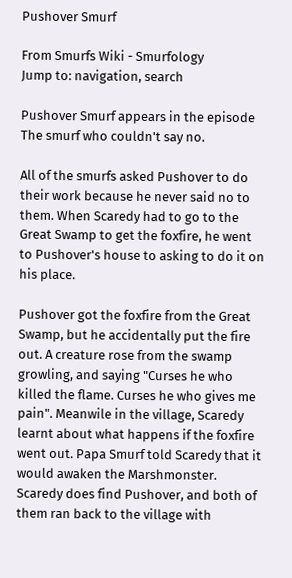Pushover Smurf

From Smurfs Wiki - Smurfology
Jump to: navigation, search

Pushover Smurf appears in the episode The smurf who couldn't say no.

All of the smurfs asked Pushover to do their work because he never said no to them. When Scaredy had to go to the Great Swamp to get the foxfire, he went to Pushover's house to asking to do it on his place.

Pushover got the foxfire from the Great Swamp, but he accidentally put the fire out. A creature rose from the swamp growling, and saying "Curses he who killed the flame. Curses he who gives me pain". Meanwile in the village, Scaredy learnt about what happens if the foxfire went out. Papa Smurf told Scaredy that it would awaken the Marshmonster. Scaredy does find Pushover, and both of them ran back to the village with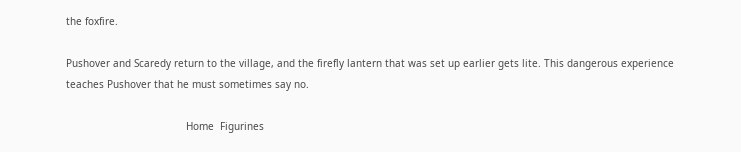the foxfire.

Pushover and Scaredy return to the village, and the firefly lantern that was set up earlier gets lite. This dangerous experience teaches Pushover that he must sometimes say no.

                                        Home  Figurines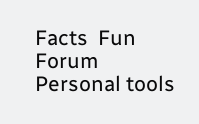Facts  Fun  Forum
Personal tools